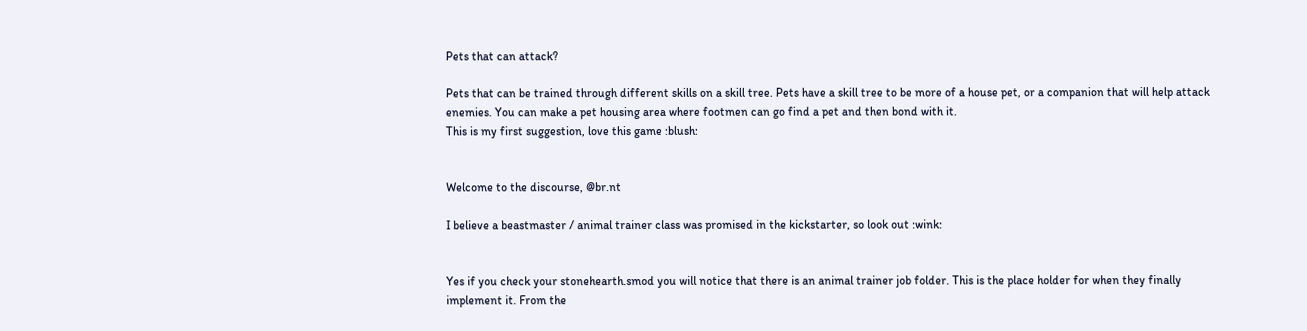Pets that can attack?

Pets that can be trained through different skills on a skill tree. Pets have a skill tree to be more of a house pet, or a companion that will help attack enemies. You can make a pet housing area where footmen can go find a pet and then bond with it.
This is my first suggestion, love this game :blush:


Welcome to the discourse, @br.nt

I believe a beastmaster / animal trainer class was promised in the kickstarter, so look out :wink:


Yes if you check your stonehearth.smod you will notice that there is an animal trainer job folder. This is the place holder for when they finally implement it. From the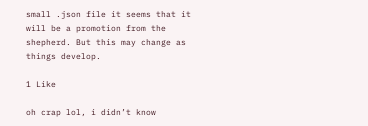small .json file it seems that it will be a promotion from the shepherd. But this may change as things develop.

1 Like

oh crap lol, i didn’t know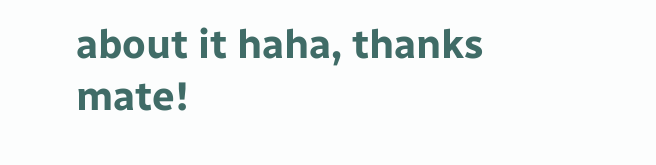about it haha, thanks mate!